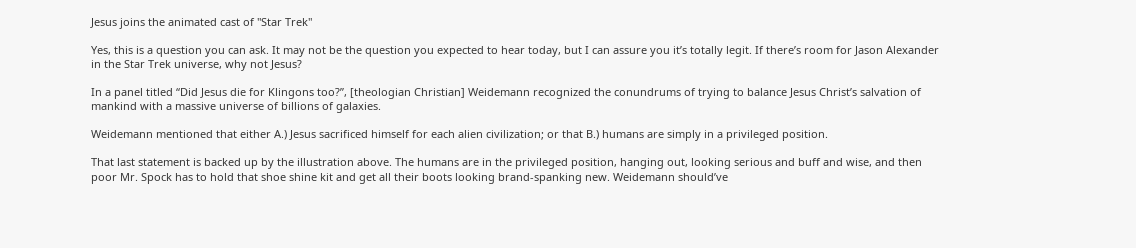Jesus joins the animated cast of "Star Trek"

Yes, this is a question you can ask. It may not be the question you expected to hear today, but I can assure you it’s totally legit. If there’s room for Jason Alexander in the Star Trek universe, why not Jesus?

In a panel titled “Did Jesus die for Klingons too?”, [theologian Christian] Weidemann recognized the conundrums of trying to balance Jesus Christ’s salvation of mankind with a massive universe of billions of galaxies.

Weidemann mentioned that either A.) Jesus sacrificed himself for each alien civilization; or that B.) humans are simply in a privileged position.

That last statement is backed up by the illustration above. The humans are in the privileged position, hanging out, looking serious and buff and wise, and then poor Mr. Spock has to hold that shoe shine kit and get all their boots looking brand-spanking new. Weidemann should’ve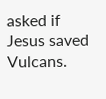asked if Jesus saved Vulcans.